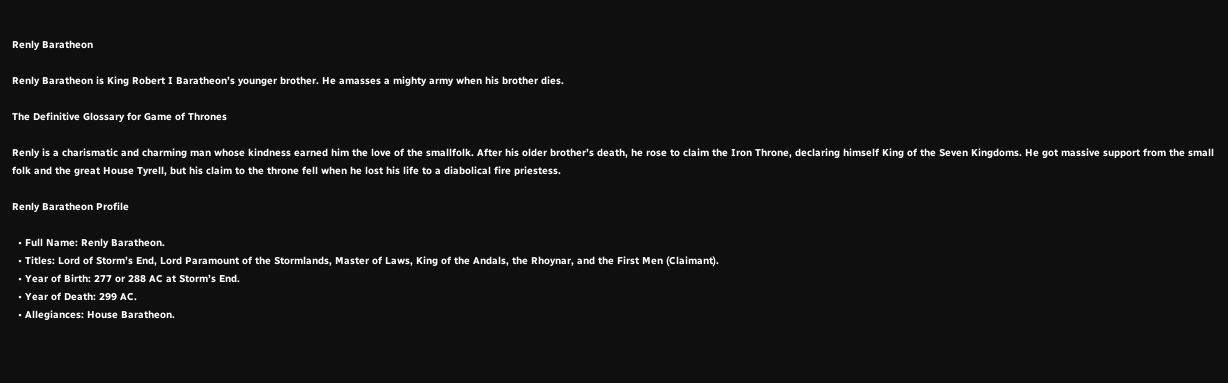Renly Baratheon

Renly Baratheon is King Robert I Baratheon’s younger brother. He amasses a mighty army when his brother dies.

The Definitive Glossary for Game of Thrones

Renly is a charismatic and charming man whose kindness earned him the love of the smallfolk. After his older brother’s death, he rose to claim the Iron Throne, declaring himself King of the Seven Kingdoms. He got massive support from the small folk and the great House Tyrell, but his claim to the throne fell when he lost his life to a diabolical fire priestess.

Renly Baratheon Profile

  • Full Name: Renly Baratheon.
  • Titles: Lord of Storm’s End, Lord Paramount of the Stormlands, Master of Laws, King of the Andals, the Rhoynar, and the First Men (Claimant).
  • Year of Birth: 277 or 288 AC at Storm’s End.
  • Year of Death: 299 AC.
  • Allegiances: House Baratheon.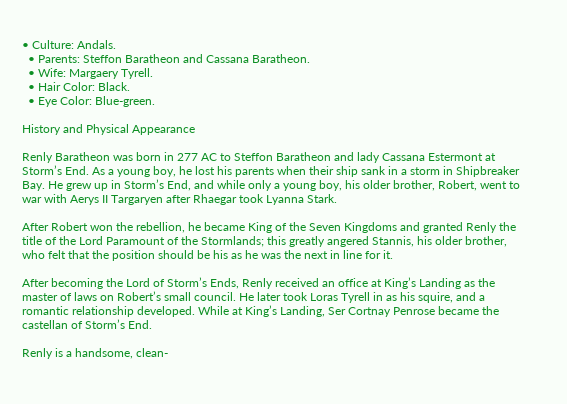• Culture: Andals.
  • Parents: Steffon Baratheon and Cassana Baratheon.
  • Wife: Margaery Tyrell.
  • Hair Color: Black.
  • Eye Color: Blue-green.

History and Physical Appearance

Renly Baratheon was born in 277 AC to Steffon Baratheon and lady Cassana Estermont at Storm’s End. As a young boy, he lost his parents when their ship sank in a storm in Shipbreaker Bay. He grew up in Storm’s End, and while only a young boy, his older brother, Robert, went to war with Aerys II Targaryen after Rhaegar took Lyanna Stark.

After Robert won the rebellion, he became King of the Seven Kingdoms and granted Renly the title of the Lord Paramount of the Stormlands; this greatly angered Stannis, his older brother, who felt that the position should be his as he was the next in line for it.

After becoming the Lord of Storm’s Ends, Renly received an office at King’s Landing as the master of laws on Robert’s small council. He later took Loras Tyrell in as his squire, and a romantic relationship developed. While at King’s Landing, Ser Cortnay Penrose became the castellan of Storm’s End.

Renly is a handsome, clean-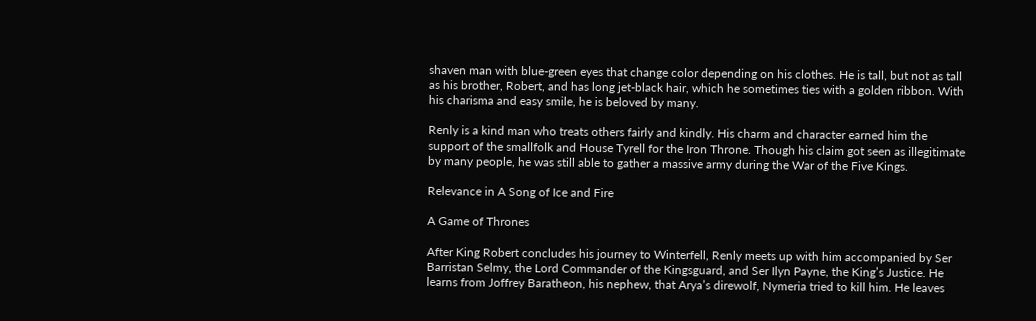shaven man with blue-green eyes that change color depending on his clothes. He is tall, but not as tall as his brother, Robert, and has long jet-black hair, which he sometimes ties with a golden ribbon. With his charisma and easy smile, he is beloved by many.

Renly is a kind man who treats others fairly and kindly. His charm and character earned him the support of the smallfolk and House Tyrell for the Iron Throne. Though his claim got seen as illegitimate by many people, he was still able to gather a massive army during the War of the Five Kings.

Relevance in A Song of Ice and Fire

A Game of Thrones

After King Robert concludes his journey to Winterfell, Renly meets up with him accompanied by Ser Barristan Selmy, the Lord Commander of the Kingsguard, and Ser Ilyn Payne, the King’s Justice. He learns from Joffrey Baratheon, his nephew, that Arya’s direwolf, Nymeria tried to kill him. He leaves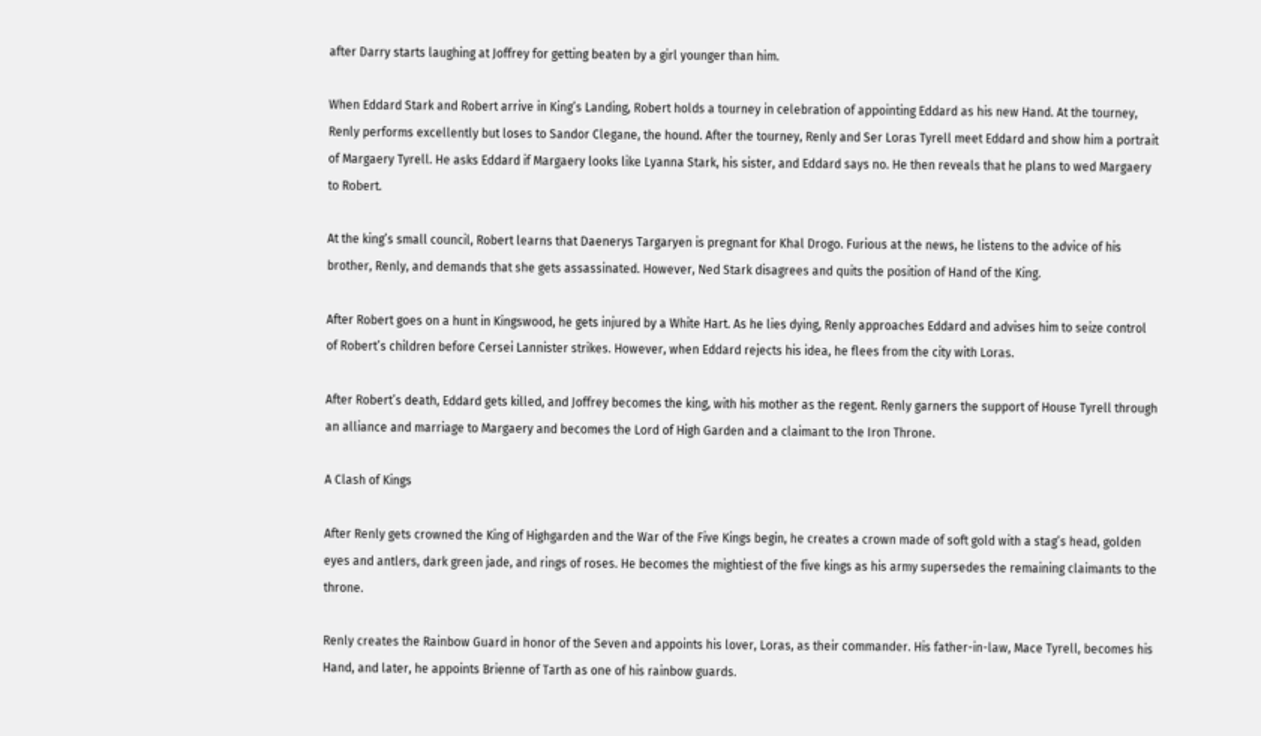after Darry starts laughing at Joffrey for getting beaten by a girl younger than him.

When Eddard Stark and Robert arrive in King’s Landing, Robert holds a tourney in celebration of appointing Eddard as his new Hand. At the tourney, Renly performs excellently but loses to Sandor Clegane, the hound. After the tourney, Renly and Ser Loras Tyrell meet Eddard and show him a portrait of Margaery Tyrell. He asks Eddard if Margaery looks like Lyanna Stark, his sister, and Eddard says no. He then reveals that he plans to wed Margaery to Robert.

At the king’s small council, Robert learns that Daenerys Targaryen is pregnant for Khal Drogo. Furious at the news, he listens to the advice of his brother, Renly, and demands that she gets assassinated. However, Ned Stark disagrees and quits the position of Hand of the King.

After Robert goes on a hunt in Kingswood, he gets injured by a White Hart. As he lies dying, Renly approaches Eddard and advises him to seize control of Robert’s children before Cersei Lannister strikes. However, when Eddard rejects his idea, he flees from the city with Loras.

After Robert’s death, Eddard gets killed, and Joffrey becomes the king, with his mother as the regent. Renly garners the support of House Tyrell through an alliance and marriage to Margaery and becomes the Lord of High Garden and a claimant to the Iron Throne.

A Clash of Kings

After Renly gets crowned the King of Highgarden and the War of the Five Kings begin, he creates a crown made of soft gold with a stag’s head, golden eyes and antlers, dark green jade, and rings of roses. He becomes the mightiest of the five kings as his army supersedes the remaining claimants to the throne.

Renly creates the Rainbow Guard in honor of the Seven and appoints his lover, Loras, as their commander. His father-in-law, Mace Tyrell, becomes his Hand, and later, he appoints Brienne of Tarth as one of his rainbow guards.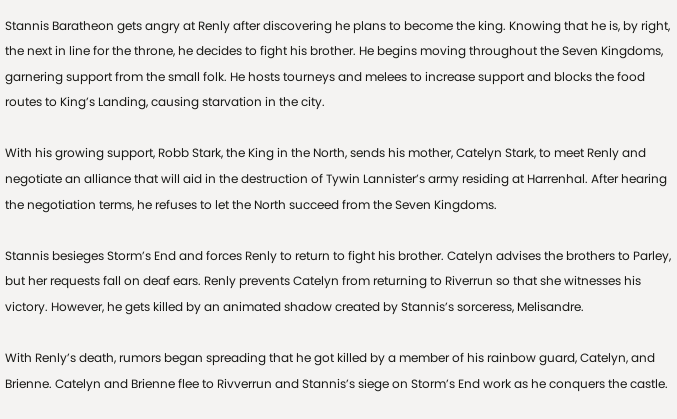Stannis Baratheon gets angry at Renly after discovering he plans to become the king. Knowing that he is, by right, the next in line for the throne, he decides to fight his brother. He begins moving throughout the Seven Kingdoms, garnering support from the small folk. He hosts tourneys and melees to increase support and blocks the food routes to King’s Landing, causing starvation in the city.

With his growing support, Robb Stark, the King in the North, sends his mother, Catelyn Stark, to meet Renly and negotiate an alliance that will aid in the destruction of Tywin Lannister’s army residing at Harrenhal. After hearing the negotiation terms, he refuses to let the North succeed from the Seven Kingdoms.

Stannis besieges Storm’s End and forces Renly to return to fight his brother. Catelyn advises the brothers to Parley, but her requests fall on deaf ears. Renly prevents Catelyn from returning to Riverrun so that she witnesses his victory. However, he gets killed by an animated shadow created by Stannis’s sorceress, Melisandre.

With Renly’s death, rumors began spreading that he got killed by a member of his rainbow guard, Catelyn, and Brienne. Catelyn and Brienne flee to Rivverrun and Stannis’s siege on Storm’s End work as he conquers the castle.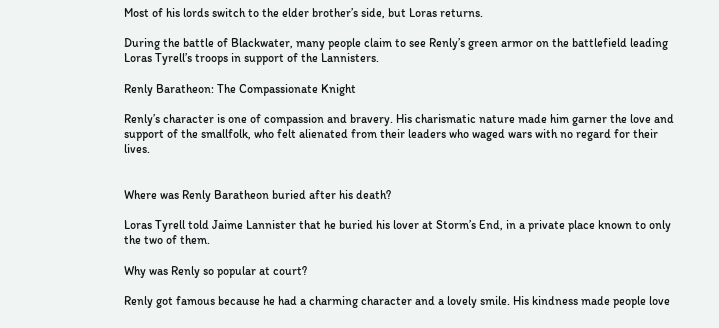Most of his lords switch to the elder brother’s side, but Loras returns.

During the battle of Blackwater, many people claim to see Renly’s green armor on the battlefield leading Loras Tyrell’s troops in support of the Lannisters.

Renly Baratheon: The Compassionate Knight

Renly’s character is one of compassion and bravery. His charismatic nature made him garner the love and support of the smallfolk, who felt alienated from their leaders who waged wars with no regard for their lives.


Where was Renly Baratheon buried after his death?

Loras Tyrell told Jaime Lannister that he buried his lover at Storm’s End, in a private place known to only the two of them.

Why was Renly so popular at court?

Renly got famous because he had a charming character and a lovely smile. His kindness made people love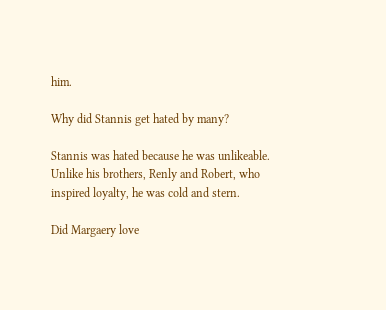him.

Why did Stannis get hated by many?

Stannis was hated because he was unlikeable. Unlike his brothers, Renly and Robert, who inspired loyalty, he was cold and stern.

Did Margaery love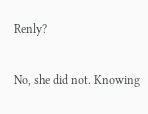Renly?

No, she did not. Knowing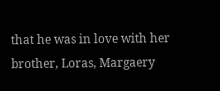that he was in love with her brother, Loras, Margaery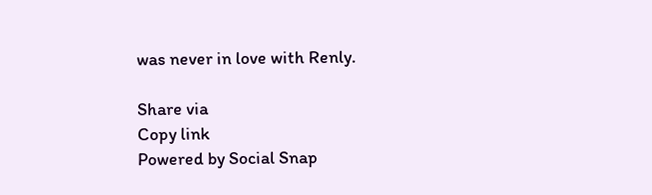was never in love with Renly.

Share via
Copy link
Powered by Social Snap